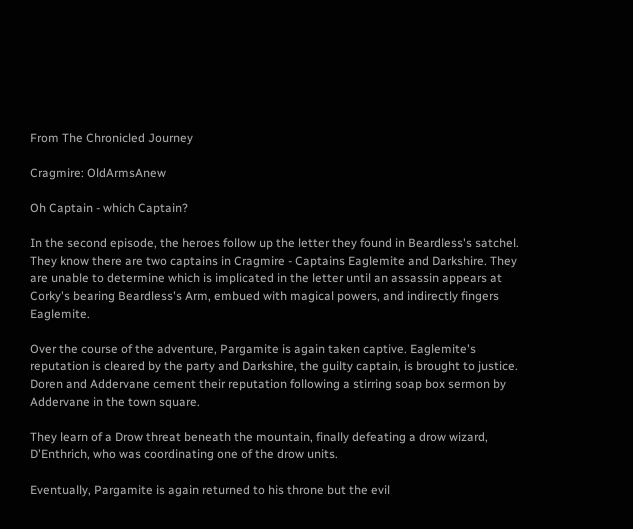From The Chronicled Journey

Cragmire: OldArmsAnew

Oh Captain - which Captain?

In the second episode, the heroes follow up the letter they found in Beardless's satchel. They know there are two captains in Cragmire - Captains Eaglemite and Darkshire. They are unable to determine which is implicated in the letter until an assassin appears at Corky's bearing Beardless's Arm, embued with magical powers, and indirectly fingers Eaglemite.

Over the course of the adventure, Pargamite is again taken captive. Eaglemite's reputation is cleared by the party and Darkshire, the guilty captain, is brought to justice. Doren and Addervane cement their reputation following a stirring soap box sermon by Addervane in the town square.

They learn of a Drow threat beneath the mountain, finally defeating a drow wizard, D'Enthrich, who was coordinating one of the drow units.

Eventually, Pargamite is again returned to his throne but the evil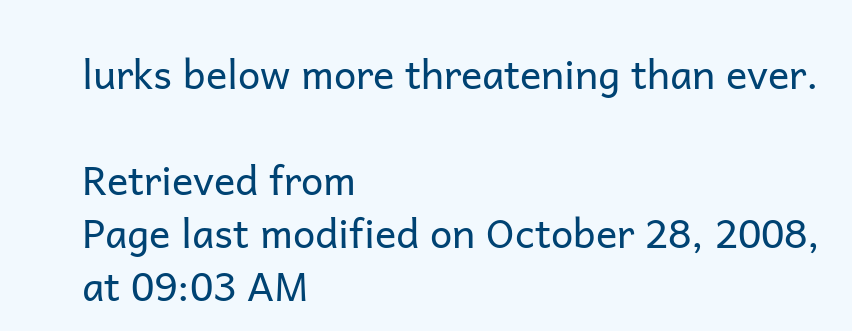lurks below more threatening than ever.

Retrieved from
Page last modified on October 28, 2008, at 09:03 AM